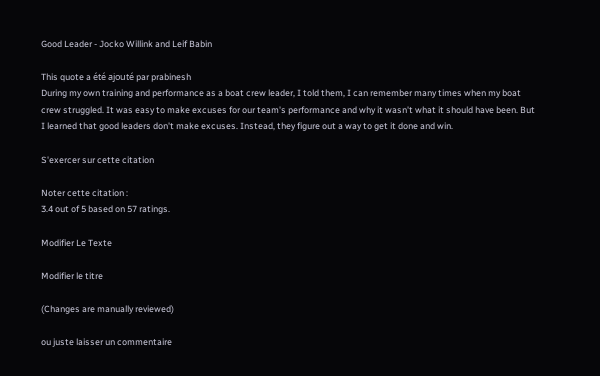Good Leader - Jocko Willink and Leif Babin

This quote a été ajouté par prabinesh
During my own training and performance as a boat crew leader, I told them, I can remember many times when my boat crew struggled. It was easy to make excuses for our team's performance and why it wasn't what it should have been. But I learned that good leaders don't make excuses. Instead, they figure out a way to get it done and win.

S'exercer sur cette citation

Noter cette citation :
3.4 out of 5 based on 57 ratings.

Modifier Le Texte

Modifier le titre

(Changes are manually reviewed)

ou juste laisser un commentaire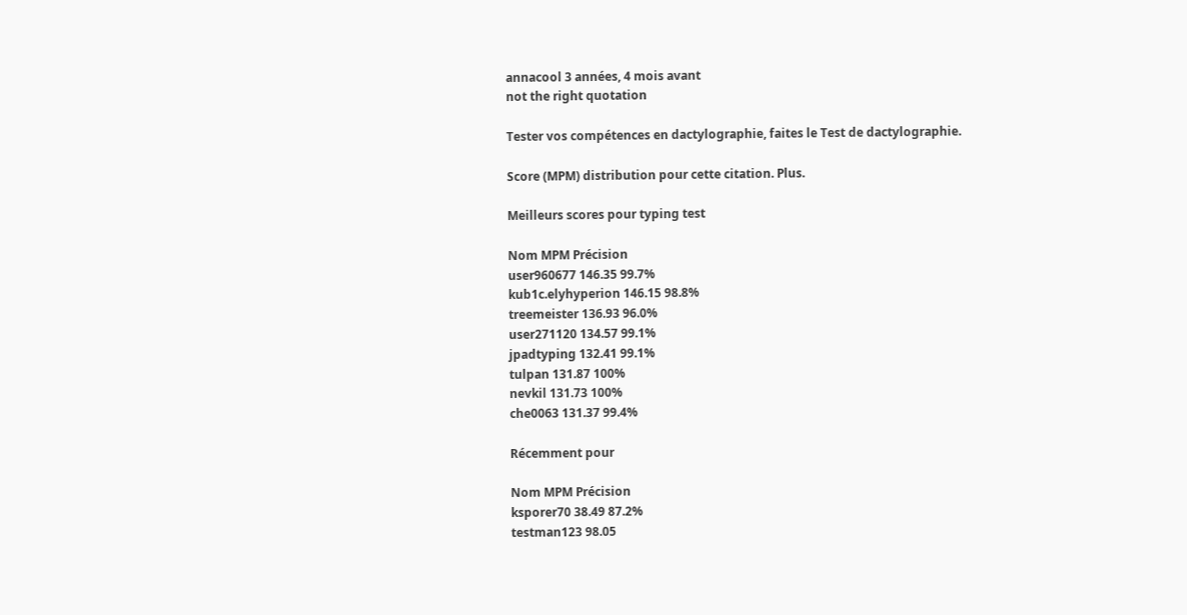annacool 3 années, 4 mois avant
not the right quotation

Tester vos compétences en dactylographie, faites le Test de dactylographie.

Score (MPM) distribution pour cette citation. Plus.

Meilleurs scores pour typing test

Nom MPM Précision
user960677 146.35 99.7%
kub1c.elyhyperion 146.15 98.8%
treemeister 136.93 96.0%
user271120 134.57 99.1%
jpadtyping 132.41 99.1%
tulpan 131.87 100%
nevkil 131.73 100%
che0063 131.37 99.4%

Récemment pour

Nom MPM Précision
ksporer70 38.49 87.2%
testman123 98.05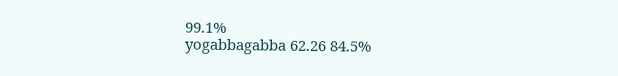99.1%
yogabbagabba 62.26 84.5%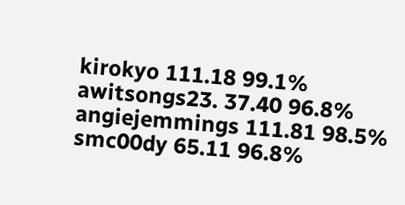kirokyo 111.18 99.1%
awitsongs23. 37.40 96.8%
angiejemmings 111.81 98.5%
smc00dy 65.11 96.8%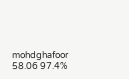mohdghafoor 58.06 97.4%